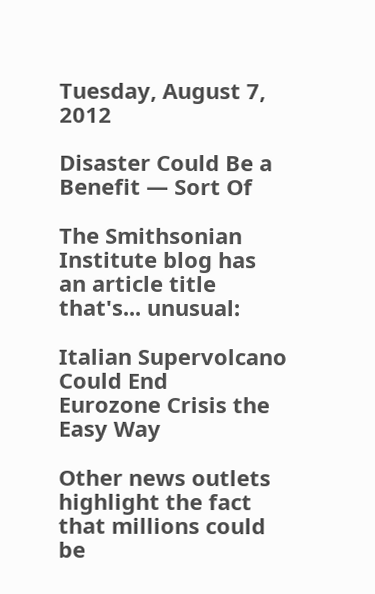Tuesday, August 7, 2012

Disaster Could Be a Benefit — Sort Of

The Smithsonian Institute blog has an article title that's... unusual:

Italian Supervolcano Could End
Eurozone Crisis the Easy Way

Other news outlets highlight the fact that millions could be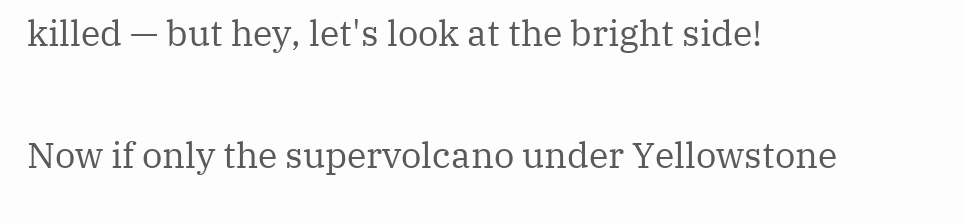killed — but hey, let's look at the bright side!

Now if only the supervolcano under Yellowstone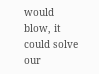would blow, it could solve our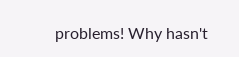problems! Why hasn't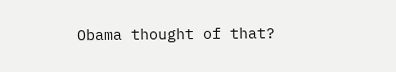Obama thought of that?